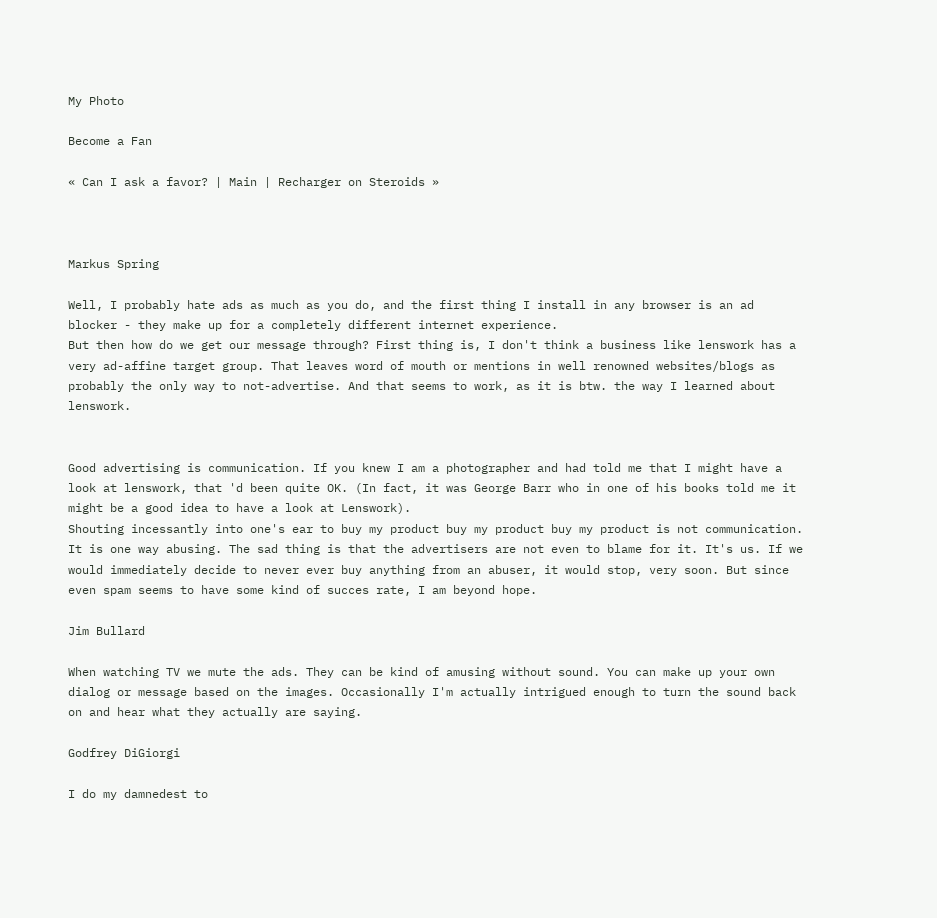My Photo

Become a Fan

« Can I ask a favor? | Main | Recharger on Steroids »



Markus Spring

Well, I probably hate ads as much as you do, and the first thing I install in any browser is an ad blocker - they make up for a completely different internet experience.
But then how do we get our message through? First thing is, I don't think a business like lenswork has a very ad-affine target group. That leaves word of mouth or mentions in well renowned websites/blogs as probably the only way to not-advertise. And that seems to work, as it is btw. the way I learned about lenswork.


Good advertising is communication. If you knew I am a photographer and had told me that I might have a look at lenswork, that 'd been quite OK. (In fact, it was George Barr who in one of his books told me it might be a good idea to have a look at Lenswork).
Shouting incessantly into one's ear to buy my product buy my product buy my product is not communication. It is one way abusing. The sad thing is that the advertisers are not even to blame for it. It's us. If we would immediately decide to never ever buy anything from an abuser, it would stop, very soon. But since even spam seems to have some kind of succes rate, I am beyond hope.

Jim Bullard

When watching TV we mute the ads. They can be kind of amusing without sound. You can make up your own dialog or message based on the images. Occasionally I'm actually intrigued enough to turn the sound back on and hear what they actually are saying.

Godfrey DiGiorgi

I do my damnedest to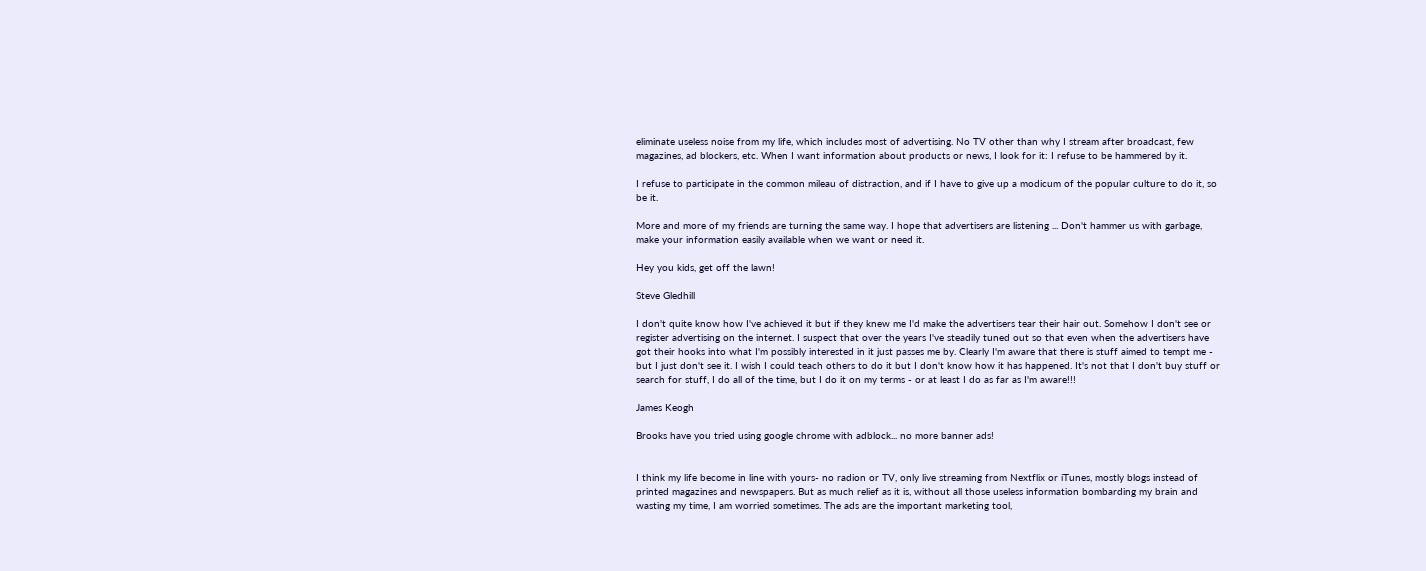eliminate useless noise from my life, which includes most of advertising. No TV other than why I stream after broadcast, few magazines, ad blockers, etc. When I want information about products or news, I look for it: I refuse to be hammered by it.

I refuse to participate in the common mileau of distraction, and if I have to give up a modicum of the popular culture to do it, so be it.

More and more of my friends are turning the same way. I hope that advertisers are listening ... Don't hammer us with garbage, make your information easily available when we want or need it.

Hey you kids, get off the lawn!

Steve Gledhill

I don't quite know how I've achieved it but if they knew me I'd make the advertisers tear their hair out. Somehow I don't see or register advertising on the internet. I suspect that over the years I've steadily tuned out so that even when the advertisers have got their hooks into what I'm possibly interested in it just passes me by. Clearly I'm aware that there is stuff aimed to tempt me - but I just don't see it. I wish I could teach others to do it but I don't know how it has happened. It's not that I don't buy stuff or search for stuff, I do all of the time, but I do it on my terms - or at least I do as far as I'm aware!!!

James Keogh

Brooks have you tried using google chrome with adblock... no more banner ads!


I think my life become in line with yours- no radion or TV, only live streaming from Nextflix or iTunes, mostly blogs instead of printed magazines and newspapers. But as much relief as it is, without all those useless information bombarding my brain and wasting my time, I am worried sometimes. The ads are the important marketing tool,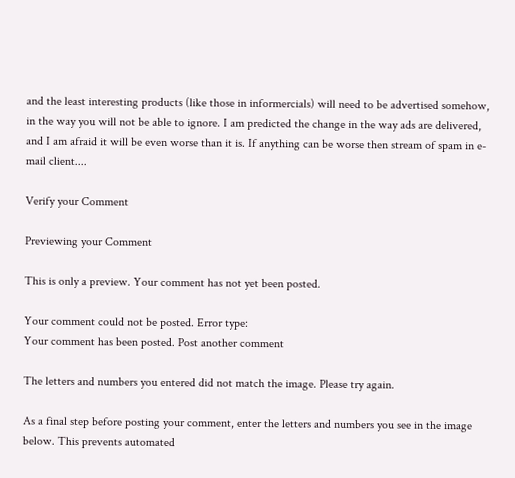and the least interesting products (like those in informercials) will need to be advertised somehow, in the way you will not be able to ignore. I am predicted the change in the way ads are delivered, and I am afraid it will be even worse than it is. If anything can be worse then stream of spam in e-mail client....

Verify your Comment

Previewing your Comment

This is only a preview. Your comment has not yet been posted.

Your comment could not be posted. Error type:
Your comment has been posted. Post another comment

The letters and numbers you entered did not match the image. Please try again.

As a final step before posting your comment, enter the letters and numbers you see in the image below. This prevents automated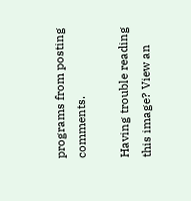programs from posting comments.

Having trouble reading this image? View an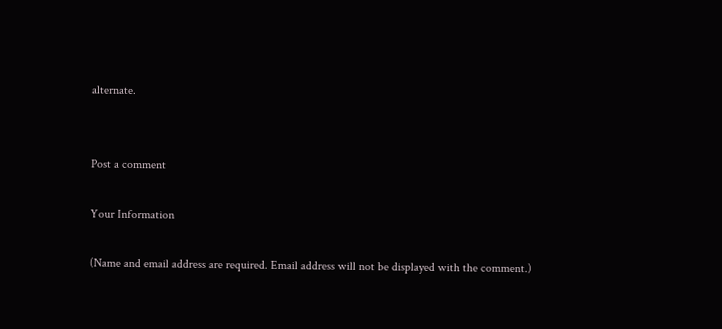alternate.


Post a comment

Your Information

(Name and email address are required. Email address will not be displayed with the comment.)